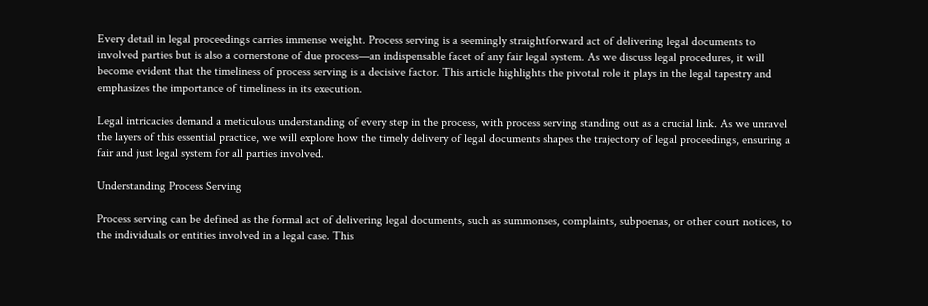Every detail in legal proceedings carries immense weight. Process serving is a seemingly straightforward act of delivering legal documents to involved parties but is also a cornerstone of due process—an indispensable facet of any fair legal system. As we discuss legal procedures, it will become evident that the timeliness of process serving is a decisive factor. This article highlights the pivotal role it plays in the legal tapestry and emphasizes the importance of timeliness in its execution.

Legal intricacies demand a meticulous understanding of every step in the process, with process serving standing out as a crucial link. As we unravel the layers of this essential practice, we will explore how the timely delivery of legal documents shapes the trajectory of legal proceedings, ensuring a fair and just legal system for all parties involved.

Understanding Process Serving

Process serving can be defined as the formal act of delivering legal documents, such as summonses, complaints, subpoenas, or other court notices, to the individuals or entities involved in a legal case. This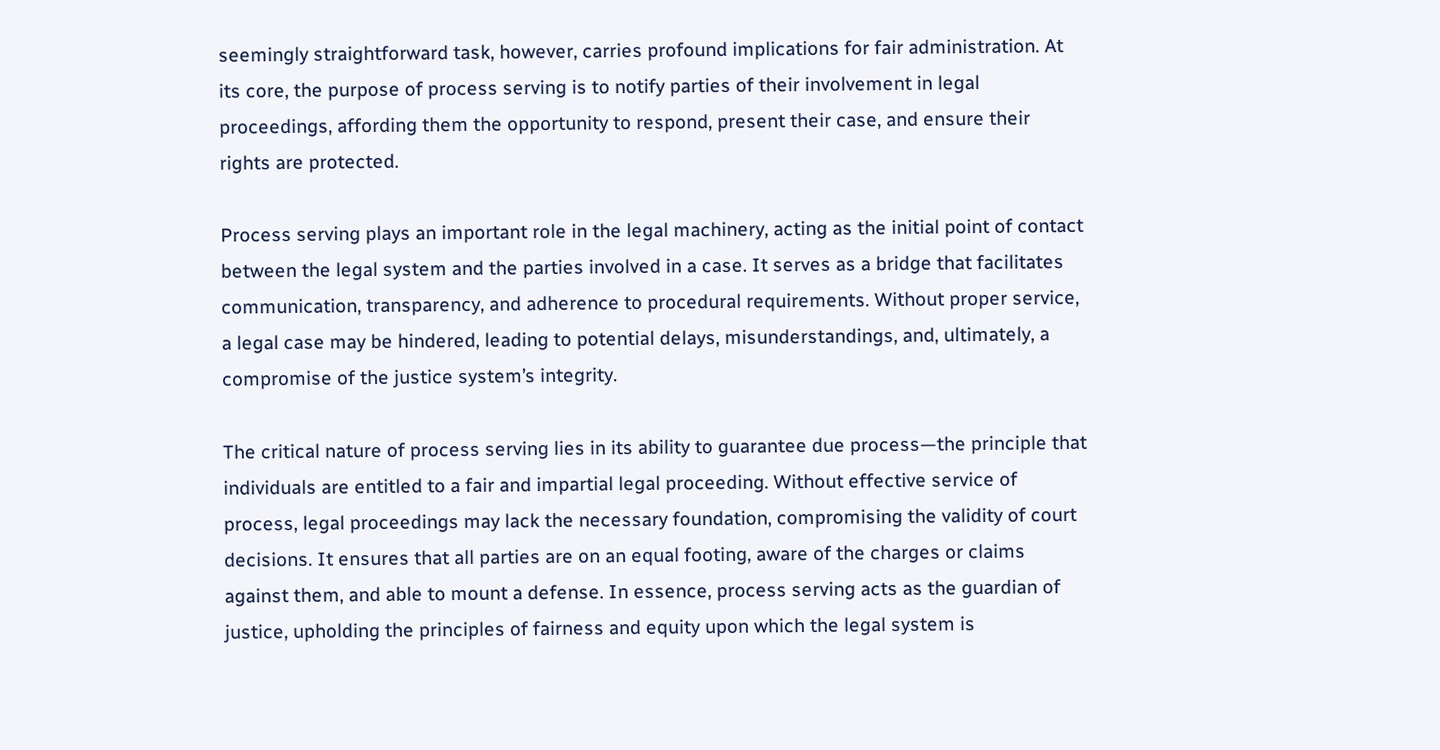seemingly straightforward task, however, carries profound implications for fair administration. At its core, the purpose of process serving is to notify parties of their involvement in legal proceedings, affording them the opportunity to respond, present their case, and ensure their rights are protected.

Process serving plays an important role in the legal machinery, acting as the initial point of contact between the legal system and the parties involved in a case. It serves as a bridge that facilitates communication, transparency, and adherence to procedural requirements. Without proper service, a legal case may be hindered, leading to potential delays, misunderstandings, and, ultimately, a compromise of the justice system’s integrity.

The critical nature of process serving lies in its ability to guarantee due process—the principle that individuals are entitled to a fair and impartial legal proceeding. Without effective service of process, legal proceedings may lack the necessary foundation, compromising the validity of court decisions. It ensures that all parties are on an equal footing, aware of the charges or claims against them, and able to mount a defense. In essence, process serving acts as the guardian of justice, upholding the principles of fairness and equity upon which the legal system is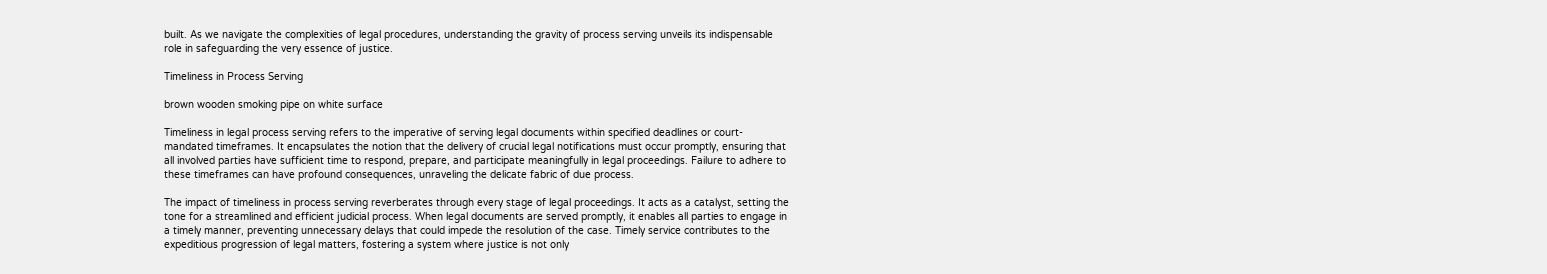built. As we navigate the complexities of legal procedures, understanding the gravity of process serving unveils its indispensable role in safeguarding the very essence of justice.

Timeliness in Process Serving

brown wooden smoking pipe on white surface

Timeliness in legal process serving refers to the imperative of serving legal documents within specified deadlines or court-mandated timeframes. It encapsulates the notion that the delivery of crucial legal notifications must occur promptly, ensuring that all involved parties have sufficient time to respond, prepare, and participate meaningfully in legal proceedings. Failure to adhere to these timeframes can have profound consequences, unraveling the delicate fabric of due process.

The impact of timeliness in process serving reverberates through every stage of legal proceedings. It acts as a catalyst, setting the tone for a streamlined and efficient judicial process. When legal documents are served promptly, it enables all parties to engage in a timely manner, preventing unnecessary delays that could impede the resolution of the case. Timely service contributes to the expeditious progression of legal matters, fostering a system where justice is not only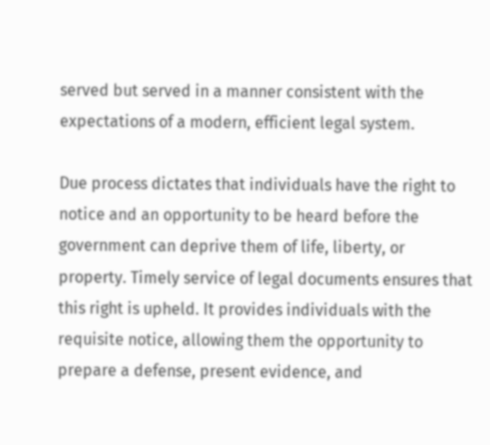served but served in a manner consistent with the expectations of a modern, efficient legal system.

Due process dictates that individuals have the right to notice and an opportunity to be heard before the government can deprive them of life, liberty, or property. Timely service of legal documents ensures that this right is upheld. It provides individuals with the requisite notice, allowing them the opportunity to prepare a defense, present evidence, and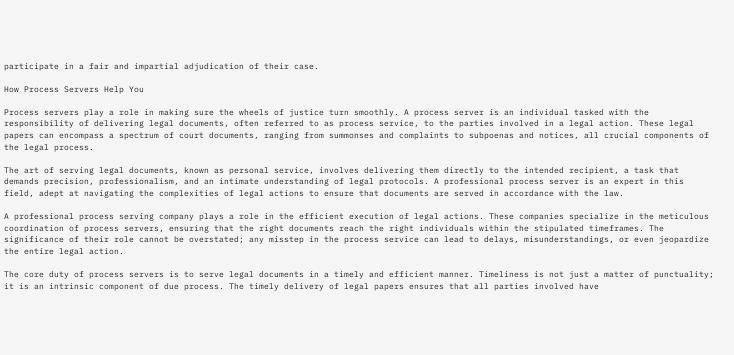participate in a fair and impartial adjudication of their case.

How Process Servers Help You

Process servers play a role in making sure the wheels of justice turn smoothly. A process server is an individual tasked with the responsibility of delivering legal documents, often referred to as process service, to the parties involved in a legal action. These legal papers can encompass a spectrum of court documents, ranging from summonses and complaints to subpoenas and notices, all crucial components of the legal process.

The art of serving legal documents, known as personal service, involves delivering them directly to the intended recipient, a task that demands precision, professionalism, and an intimate understanding of legal protocols. A professional process server is an expert in this field, adept at navigating the complexities of legal actions to ensure that documents are served in accordance with the law.

A professional process serving company plays a role in the efficient execution of legal actions. These companies specialize in the meticulous coordination of process servers, ensuring that the right documents reach the right individuals within the stipulated timeframes. The significance of their role cannot be overstated; any misstep in the process service can lead to delays, misunderstandings, or even jeopardize the entire legal action.

The core duty of process servers is to serve legal documents in a timely and efficient manner. Timeliness is not just a matter of punctuality; it is an intrinsic component of due process. The timely delivery of legal papers ensures that all parties involved have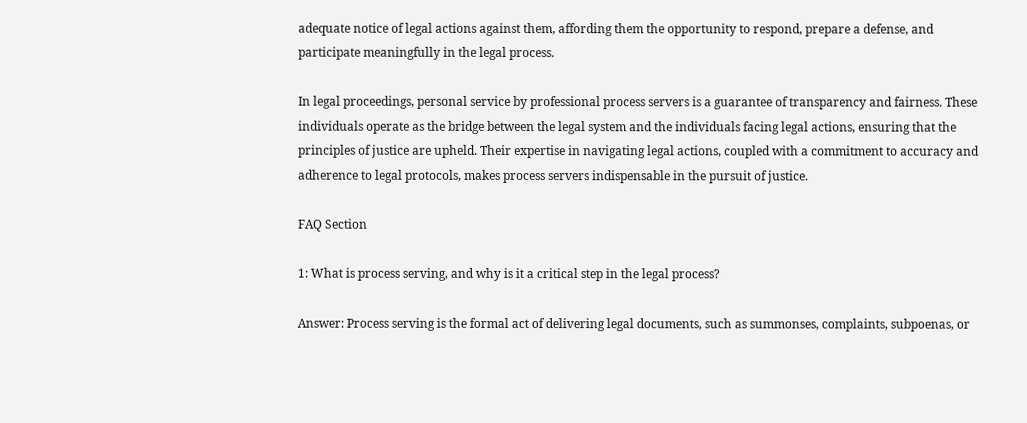adequate notice of legal actions against them, affording them the opportunity to respond, prepare a defense, and participate meaningfully in the legal process.

In legal proceedings, personal service by professional process servers is a guarantee of transparency and fairness. These individuals operate as the bridge between the legal system and the individuals facing legal actions, ensuring that the principles of justice are upheld. Their expertise in navigating legal actions, coupled with a commitment to accuracy and adherence to legal protocols, makes process servers indispensable in the pursuit of justice.

FAQ Section

1: What is process serving, and why is it a critical step in the legal process?

Answer: Process serving is the formal act of delivering legal documents, such as summonses, complaints, subpoenas, or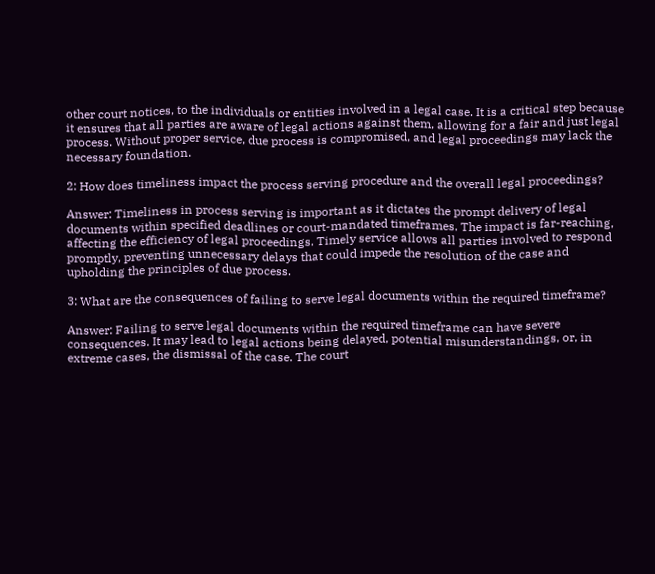other court notices, to the individuals or entities involved in a legal case. It is a critical step because it ensures that all parties are aware of legal actions against them, allowing for a fair and just legal process. Without proper service, due process is compromised, and legal proceedings may lack the necessary foundation.

2: How does timeliness impact the process serving procedure and the overall legal proceedings?

Answer: Timeliness in process serving is important as it dictates the prompt delivery of legal documents within specified deadlines or court-mandated timeframes. The impact is far-reaching, affecting the efficiency of legal proceedings. Timely service allows all parties involved to respond promptly, preventing unnecessary delays that could impede the resolution of the case and upholding the principles of due process.

3: What are the consequences of failing to serve legal documents within the required timeframe?

Answer: Failing to serve legal documents within the required timeframe can have severe consequences. It may lead to legal actions being delayed, potential misunderstandings, or, in extreme cases, the dismissal of the case. The court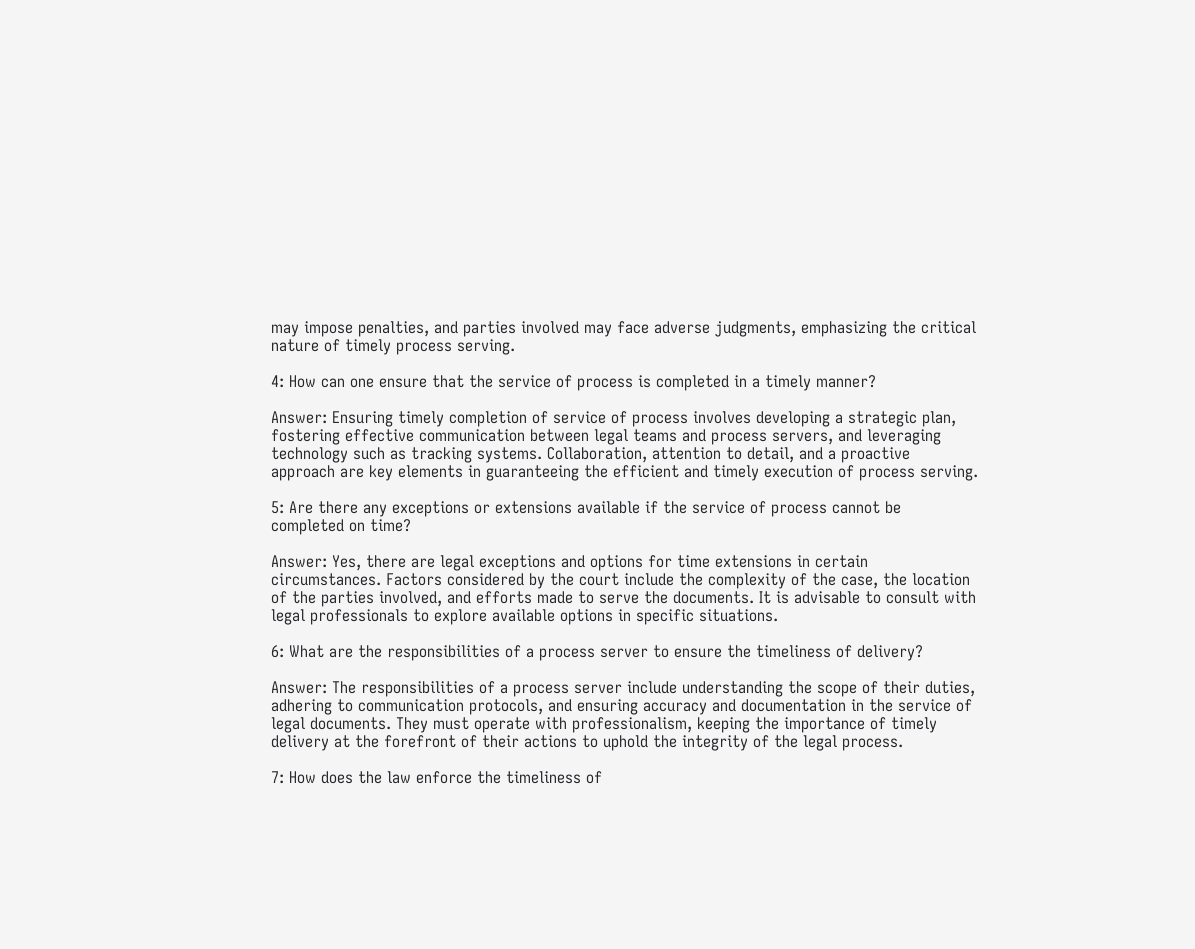may impose penalties, and parties involved may face adverse judgments, emphasizing the critical nature of timely process serving.

4: How can one ensure that the service of process is completed in a timely manner?

Answer: Ensuring timely completion of service of process involves developing a strategic plan, fostering effective communication between legal teams and process servers, and leveraging technology such as tracking systems. Collaboration, attention to detail, and a proactive approach are key elements in guaranteeing the efficient and timely execution of process serving.

5: Are there any exceptions or extensions available if the service of process cannot be completed on time?

Answer: Yes, there are legal exceptions and options for time extensions in certain circumstances. Factors considered by the court include the complexity of the case, the location of the parties involved, and efforts made to serve the documents. It is advisable to consult with legal professionals to explore available options in specific situations.

6: What are the responsibilities of a process server to ensure the timeliness of delivery?

Answer: The responsibilities of a process server include understanding the scope of their duties, adhering to communication protocols, and ensuring accuracy and documentation in the service of legal documents. They must operate with professionalism, keeping the importance of timely delivery at the forefront of their actions to uphold the integrity of the legal process.

7: How does the law enforce the timeliness of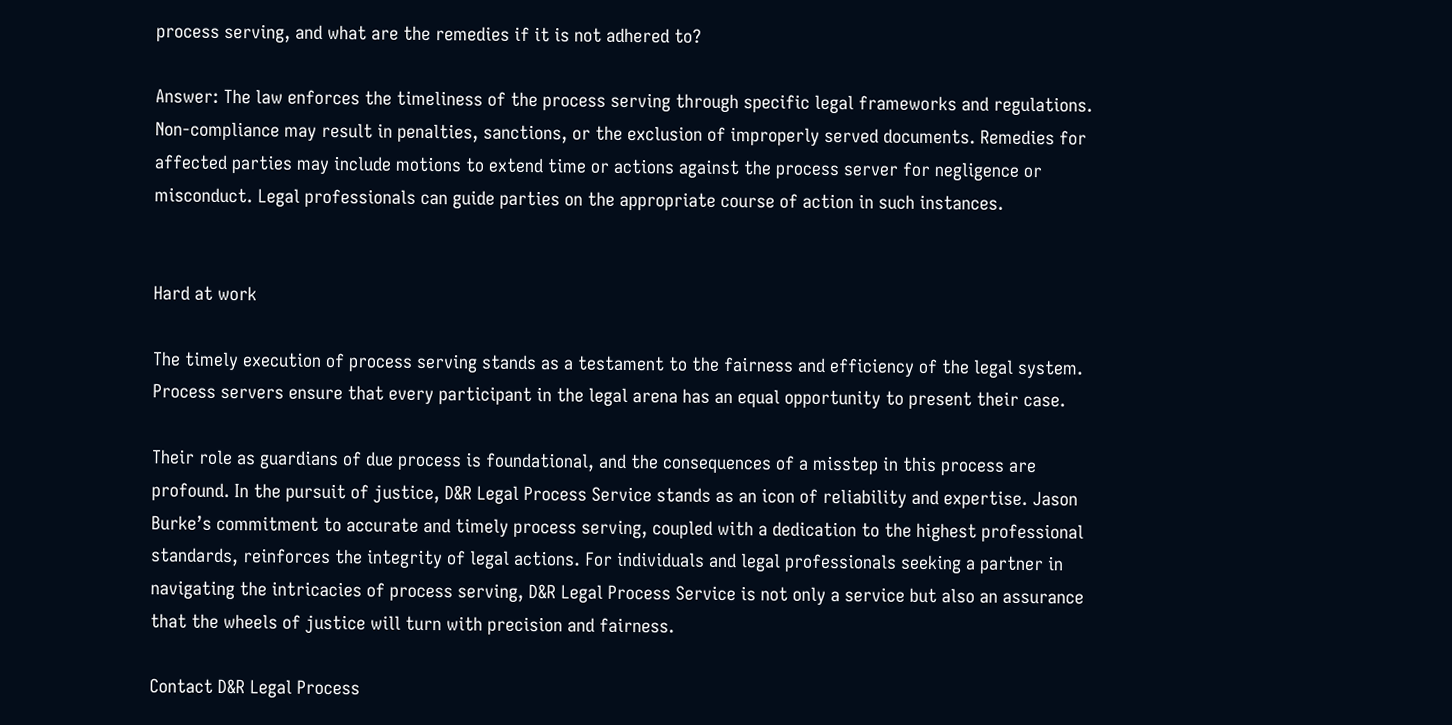process serving, and what are the remedies if it is not adhered to?

Answer: The law enforces the timeliness of the process serving through specific legal frameworks and regulations. Non-compliance may result in penalties, sanctions, or the exclusion of improperly served documents. Remedies for affected parties may include motions to extend time or actions against the process server for negligence or misconduct. Legal professionals can guide parties on the appropriate course of action in such instances.


Hard at work

The timely execution of process serving stands as a testament to the fairness and efficiency of the legal system. Process servers ensure that every participant in the legal arena has an equal opportunity to present their case.

Their role as guardians of due process is foundational, and the consequences of a misstep in this process are profound. In the pursuit of justice, D&R Legal Process Service stands as an icon of reliability and expertise. Jason Burke’s commitment to accurate and timely process serving, coupled with a dedication to the highest professional standards, reinforces the integrity of legal actions. For individuals and legal professionals seeking a partner in navigating the intricacies of process serving, D&R Legal Process Service is not only a service but also an assurance that the wheels of justice will turn with precision and fairness.

Contact D&R Legal Process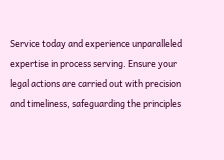Service today and experience unparalleled expertise in process serving. Ensure your legal actions are carried out with precision and timeliness, safeguarding the principles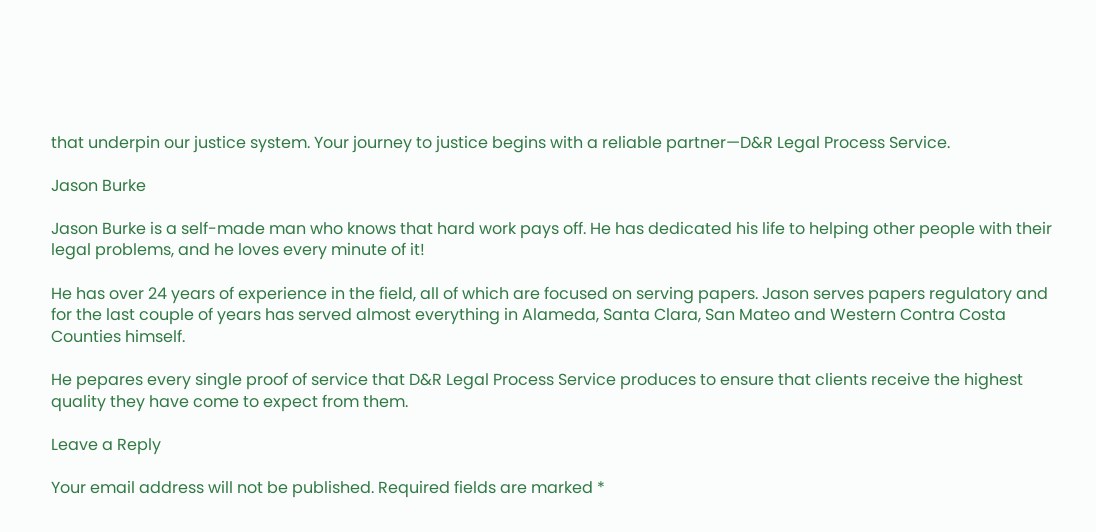that underpin our justice system. Your journey to justice begins with a reliable partner—D&R Legal Process Service.

Jason Burke

Jason Burke is a self-made man who knows that hard work pays off. He has dedicated his life to helping other people with their legal problems, and he loves every minute of it!

He has over 24 years of experience in the field, all of which are focused on serving papers. Jason serves papers regulatory and for the last couple of years has served almost everything in Alameda, Santa Clara, San Mateo and Western Contra Costa Counties himself.

He pepares every single proof of service that D&R Legal Process Service produces to ensure that clients receive the highest quality they have come to expect from them.

Leave a Reply

Your email address will not be published. Required fields are marked *